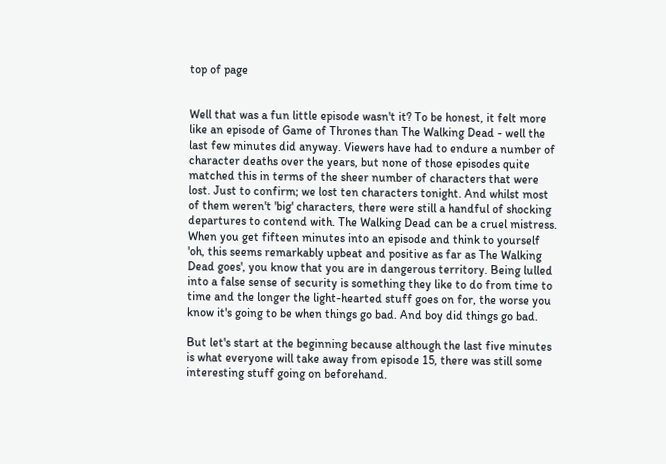top of page


Well that was a fun little episode wasn't it? To be honest, it felt more like an episode of Game of Thrones than The Walking Dead - well the last few minutes did anyway. Viewers have had to endure a number of character deaths over the years, but none of those episodes quite matched this in terms of the sheer number of characters that were lost. Just to confirm; we lost ten characters tonight. And whilst most of them weren't 'big' characters, there were still a handful of shocking departures to contend with. The Walking Dead can be a cruel mistress. When you get fifteen minutes into an episode and think to yourself 'oh, this seems remarkably upbeat and positive as far as The Walking Dead goes', you know that you are in dangerous territory. Being lulled into a false sense of security is something they like to do from time to time and the longer the light-hearted stuff goes on for, the worse you know it's going to be when things go bad. And boy did things go bad.

But let's start at the beginning because although the last five minutes is what everyone will take away from episode 15, there was still some interesting stuff going on beforehand.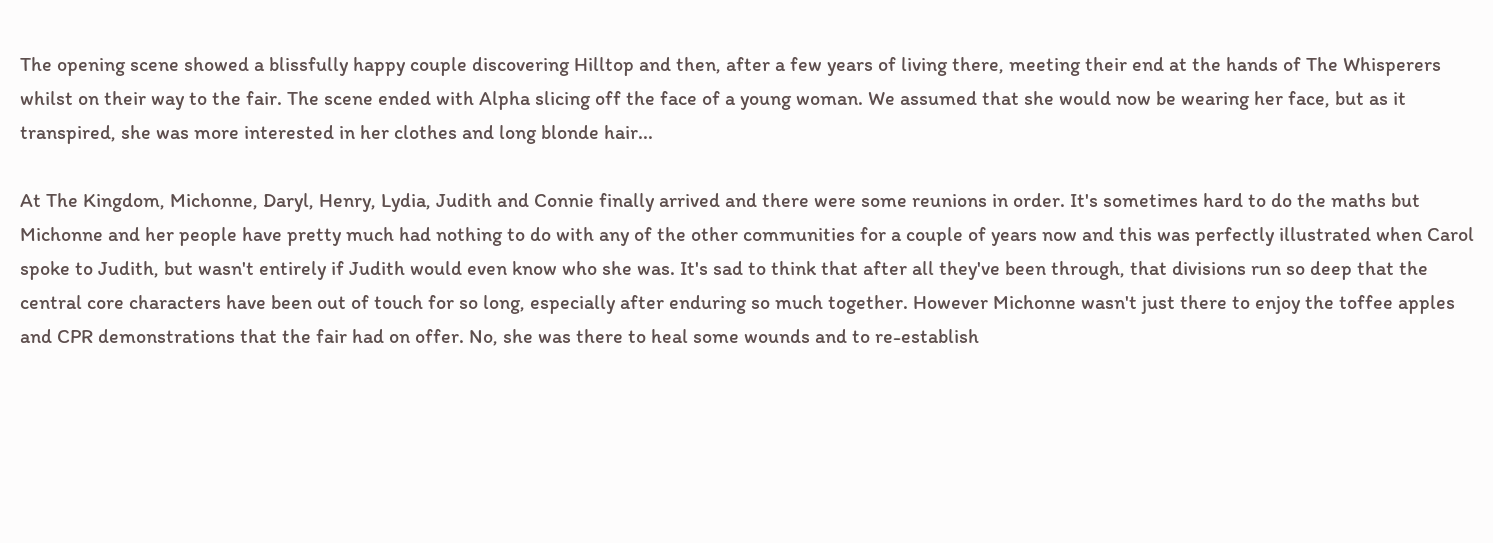The opening scene showed a blissfully happy couple discovering Hilltop and then, after a few years of living there, meeting their end at the hands of The Whisperers whilst on their way to the fair. The scene ended with Alpha slicing off the face of a young woman. We assumed that she would now be wearing her face, but as it transpired, she was more interested in her clothes and long blonde hair...

At The Kingdom, Michonne, Daryl, Henry, Lydia, Judith and Connie finally arrived and there were some reunions in order. It's sometimes hard to do the maths but Michonne and her people have pretty much had nothing to do with any of the other communities for a couple of years now and this was perfectly illustrated when Carol spoke to Judith, but wasn't entirely if Judith would even know who she was. It's sad to think that after all they've been through, that divisions run so deep that the central core characters have been out of touch for so long, especially after enduring so much together. However Michonne wasn't just there to enjoy the toffee apples and CPR demonstrations that the fair had on offer. No, she was there to heal some wounds and to re-establish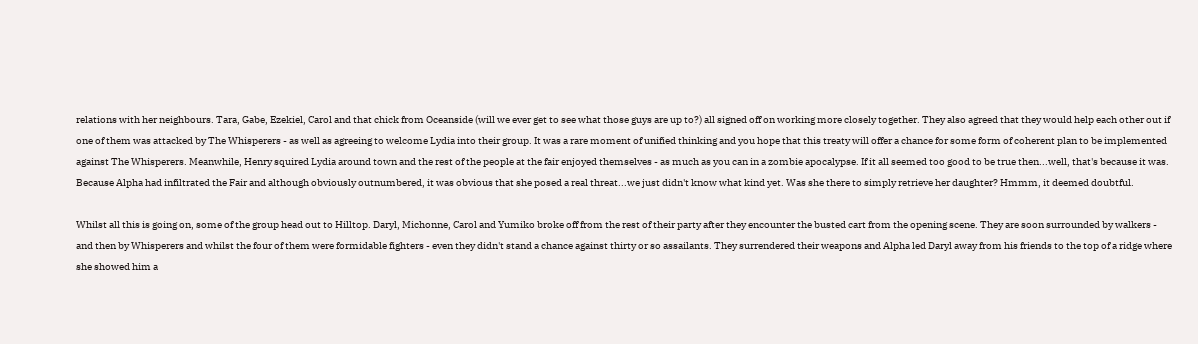relations with her neighbours. Tara, Gabe, Ezekiel, Carol and that chick from Oceanside (will we ever get to see what those guys are up to?) all signed off on working more closely together. They also agreed that they would help each other out if one of them was attacked by The Whisperers - as well as agreeing to welcome Lydia into their group. It was a rare moment of unified thinking and you hope that this treaty will offer a chance for some form of coherent plan to be implemented against The Whisperers. Meanwhile, Henry squired Lydia around town and the rest of the people at the fair enjoyed themselves - as much as you can in a zombie apocalypse. If it all seemed too good to be true then...well, that's because it was. Because Alpha had infiltrated the Fair and although obviously outnumbered, it was obvious that she posed a real threat...we just didn't know what kind yet. Was she there to simply retrieve her daughter? Hmmm, it deemed doubtful.

Whilst all this is going on, some of the group head out to Hilltop. Daryl, Michonne, Carol and Yumiko broke off from the rest of their party after they encounter the busted cart from the opening scene. They are soon surrounded by walkers - and then by Whisperers and whilst the four of them were formidable fighters - even they didn't stand a chance against thirty or so assailants. They surrendered their weapons and Alpha led Daryl away from his friends to the top of a ridge where she showed him a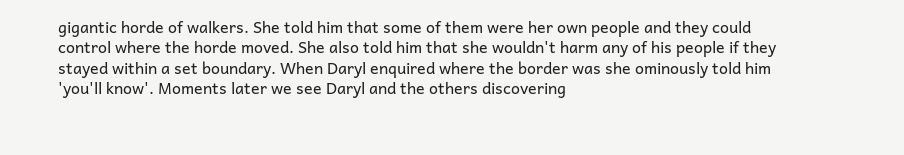gigantic horde of walkers. She told him that some of them were her own people and they could control where the horde moved. She also told him that she wouldn't harm any of his people if they stayed within a set boundary. When Daryl enquired where the border was she ominously told him 'you'll know'. Moments later we see Daryl and the others discovering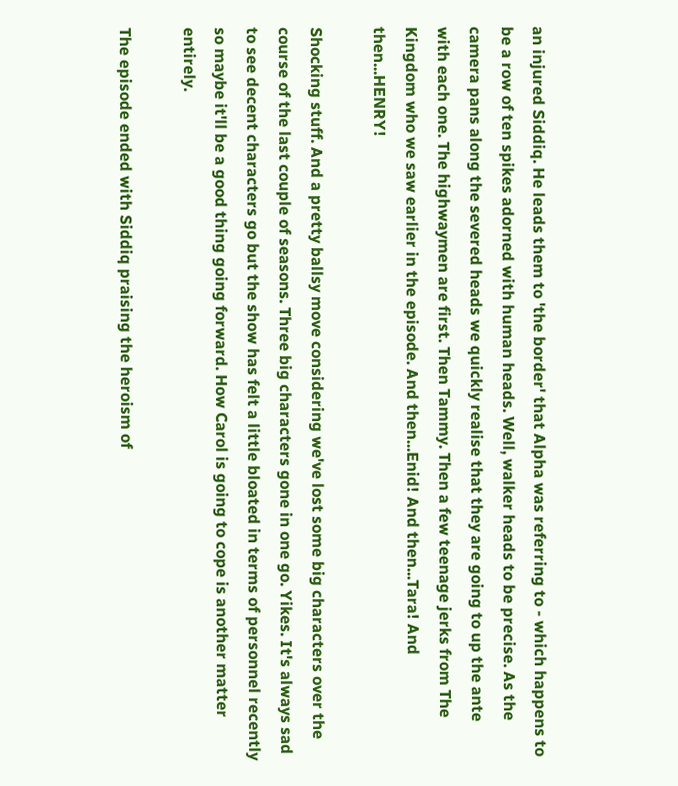an injured Siddiq. He leads them to 'the border' that Alpha was referring to - which happens to be a row of ten spikes adorned with human heads. Well, walker heads to be precise. As the camera pans along the severed heads we quickly realise that they are going to up the ante with each one. The highwaymen are first. Then Tammy. Then a few teenage jerks from The Kingdom who we saw earlier in the episode. And then...Enid! And then...Tara! And then...HENRY!

Shocking stuff. And a pretty ballsy move considering we've lost some big characters over the course of the last couple of seasons. Three big characters gone in one go. Yikes. It's always sad to see decent characters go but the show has felt a little bloated in terms of personnel recently so maybe it'll be a good thing going forward. How Carol is going to cope is another matter entirely.

The episode ended with Siddiq praising the heroism of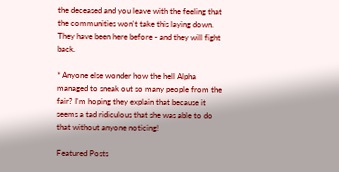the deceased and you leave with the feeling that the communities won't take this laying down. They have been here before - and they will fight back.

* Anyone else wonder how the hell Alpha managed to sneak out so many people from the fair? I'm hoping they explain that because it seems a tad ridiculous that she was able to do that without anyone noticing!

Featured Posts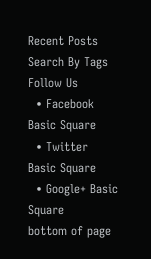Recent Posts
Search By Tags
Follow Us
  • Facebook Basic Square
  • Twitter Basic Square
  • Google+ Basic Square
bottom of page